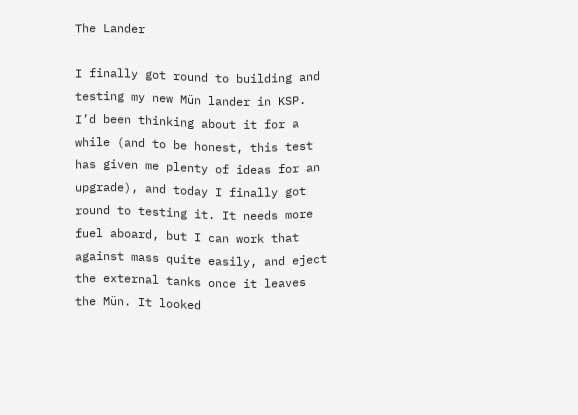The Lander

I finally got round to building and testing my new Mün lander in KSP. I’d been thinking about it for a while (and to be honest, this test has given me plenty of ideas for an upgrade), and today I finally got round to testing it. It needs more fuel aboard, but I can work that against mass quite easily, and eject the external tanks once it leaves the Mün. It looked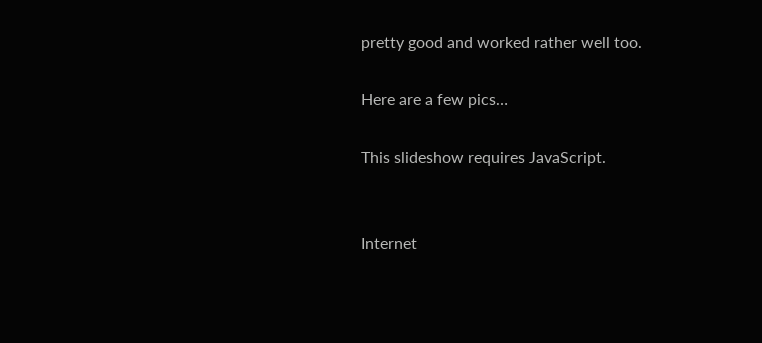pretty good and worked rather well too.

Here are a few pics…

This slideshow requires JavaScript.


Internet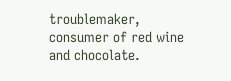troublemaker, consumer of red wine and chocolate.